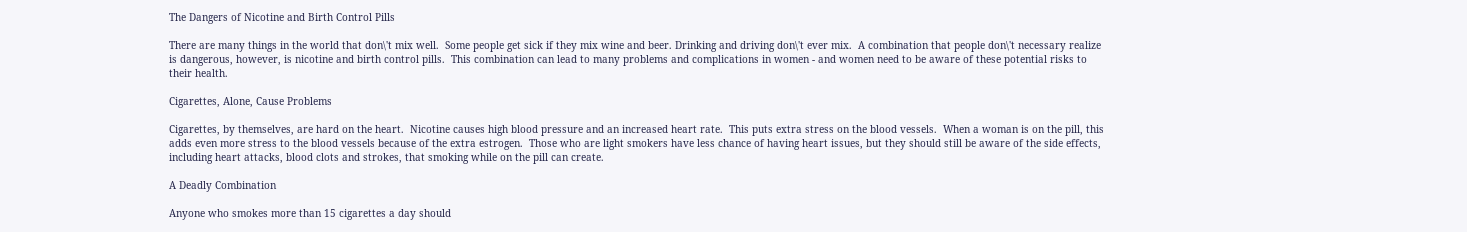The Dangers of Nicotine and Birth Control Pills

There are many things in the world that don\'t mix well.  Some people get sick if they mix wine and beer. Drinking and driving don\'t ever mix.  A combination that people don\'t necessary realize is dangerous, however, is nicotine and birth control pills.  This combination can lead to many problems and complications in women - and women need to be aware of these potential risks to their health.

Cigarettes, Alone, Cause Problems

Cigarettes, by themselves, are hard on the heart.  Nicotine causes high blood pressure and an increased heart rate.  This puts extra stress on the blood vessels.  When a woman is on the pill, this adds even more stress to the blood vessels because of the extra estrogen.  Those who are light smokers have less chance of having heart issues, but they should still be aware of the side effects, including heart attacks, blood clots and strokes, that smoking while on the pill can create.

A Deadly Combination

Anyone who smokes more than 15 cigarettes a day should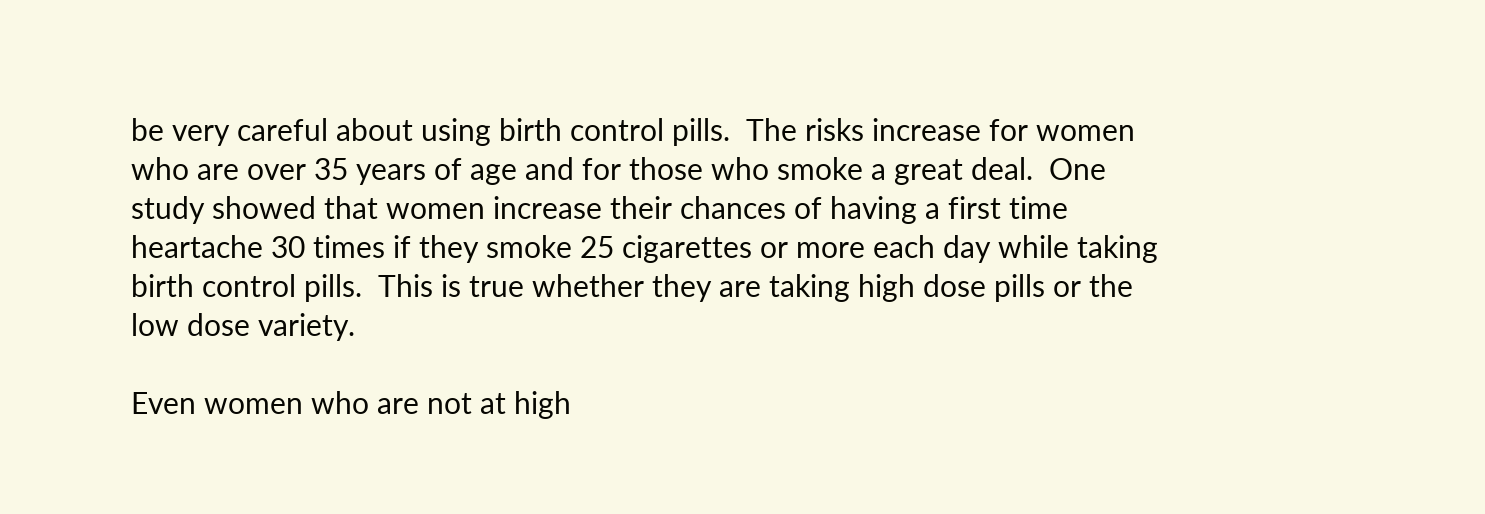be very careful about using birth control pills.  The risks increase for women who are over 35 years of age and for those who smoke a great deal.  One study showed that women increase their chances of having a first time heartache 30 times if they smoke 25 cigarettes or more each day while taking birth control pills.  This is true whether they are taking high dose pills or the low dose variety.

Even women who are not at high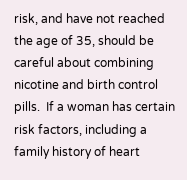risk, and have not reached the age of 35, should be careful about combining nicotine and birth control pills.  If a woman has certain risk factors, including a family history of heart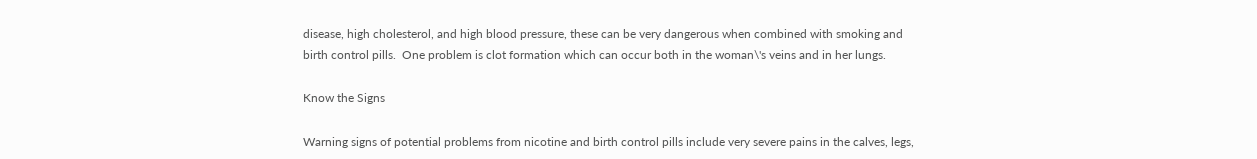disease, high cholesterol, and high blood pressure, these can be very dangerous when combined with smoking and birth control pills.  One problem is clot formation which can occur both in the woman\'s veins and in her lungs.

Know the Signs

Warning signs of potential problems from nicotine and birth control pills include very severe pains in the calves, legs,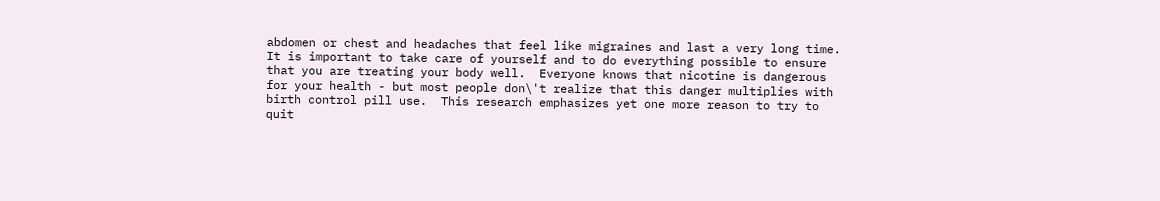abdomen or chest and headaches that feel like migraines and last a very long time.  It is important to take care of yourself and to do everything possible to ensure that you are treating your body well.  Everyone knows that nicotine is dangerous for your health - but most people don\'t realize that this danger multiplies with birth control pill use.  This research emphasizes yet one more reason to try to quit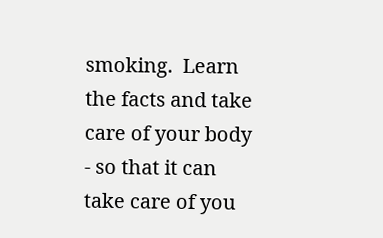smoking.  Learn the facts and take care of your body - so that it can take care of you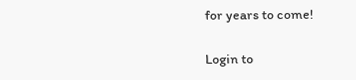for years to come!

Login to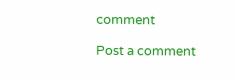comment

Post a comment